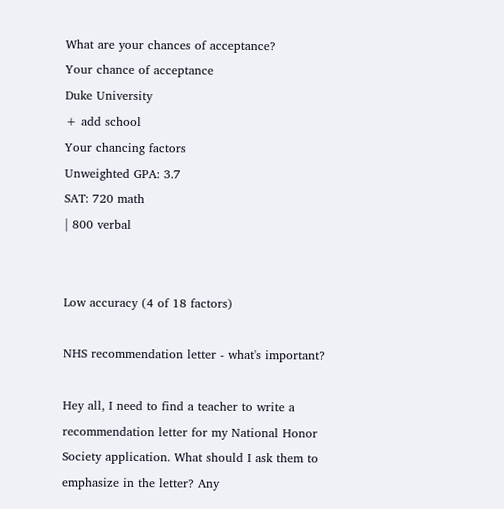What are your chances of acceptance?
Your chance of acceptance
Duke University
+ add school
Your chancing factors
Unweighted GPA: 3.7
SAT: 720 math
| 800 verbal


Low accuracy (4 of 18 factors)

NHS recommendation letter - what's important?

Hey all, I need to find a teacher to write a recommendation letter for my National Honor Society application. What should I ask them to emphasize in the letter? Any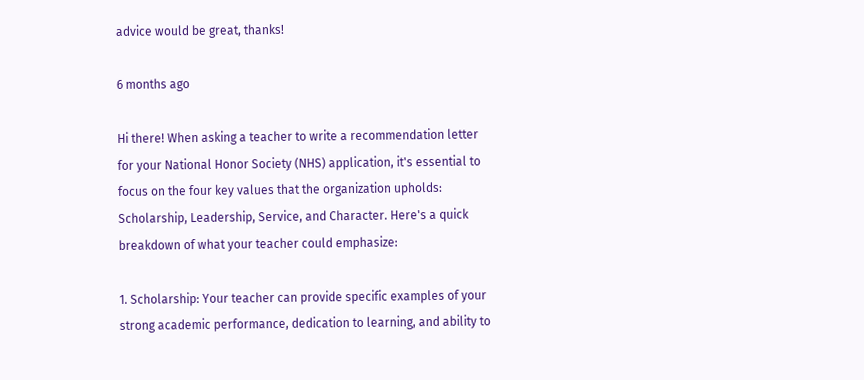advice would be great, thanks!

6 months ago

Hi there! When asking a teacher to write a recommendation letter for your National Honor Society (NHS) application, it's essential to focus on the four key values that the organization upholds: Scholarship, Leadership, Service, and Character. Here's a quick breakdown of what your teacher could emphasize:

1. Scholarship: Your teacher can provide specific examples of your strong academic performance, dedication to learning, and ability to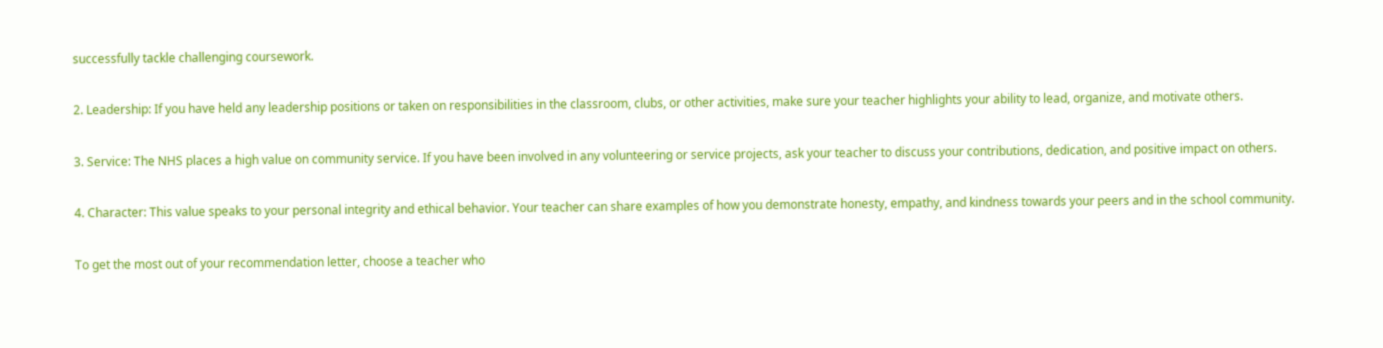successfully tackle challenging coursework.

2. Leadership: If you have held any leadership positions or taken on responsibilities in the classroom, clubs, or other activities, make sure your teacher highlights your ability to lead, organize, and motivate others.

3. Service: The NHS places a high value on community service. If you have been involved in any volunteering or service projects, ask your teacher to discuss your contributions, dedication, and positive impact on others.

4. Character: This value speaks to your personal integrity and ethical behavior. Your teacher can share examples of how you demonstrate honesty, empathy, and kindness towards your peers and in the school community.

To get the most out of your recommendation letter, choose a teacher who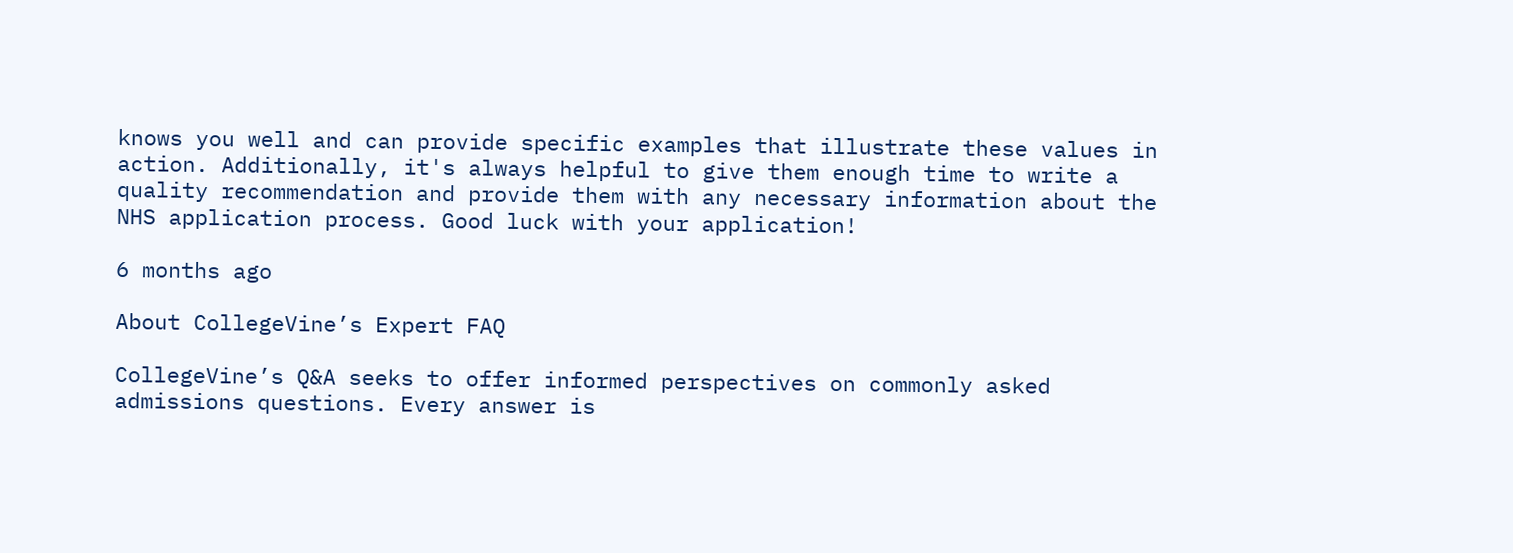knows you well and can provide specific examples that illustrate these values in action. Additionally, it's always helpful to give them enough time to write a quality recommendation and provide them with any necessary information about the NHS application process. Good luck with your application!

6 months ago

About CollegeVine’s Expert FAQ

CollegeVine’s Q&A seeks to offer informed perspectives on commonly asked admissions questions. Every answer is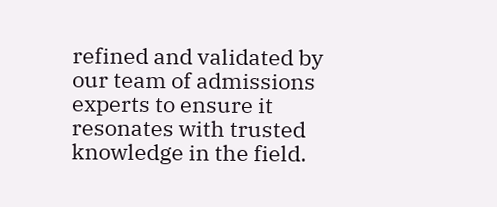refined and validated by our team of admissions experts to ensure it resonates with trusted knowledge in the field.